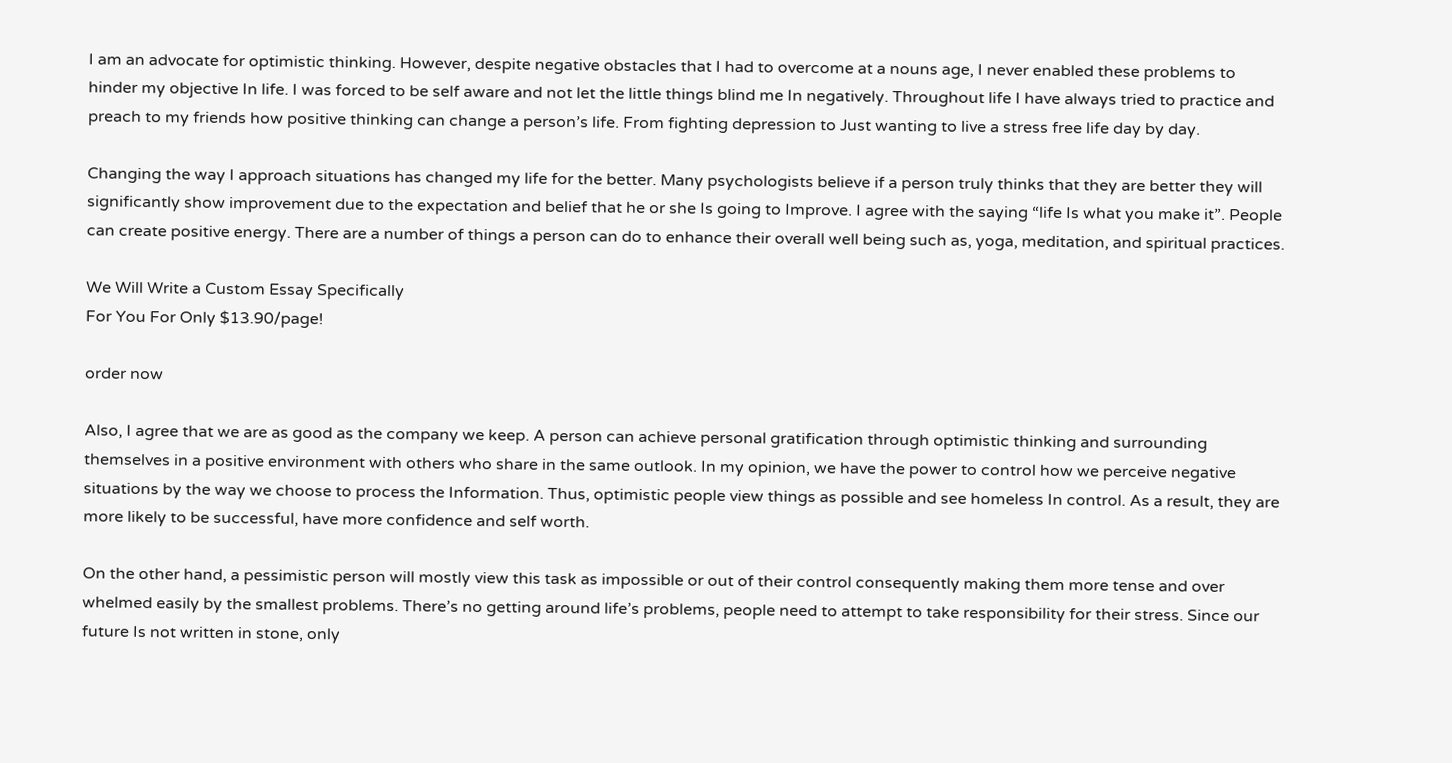I am an advocate for optimistic thinking. However, despite negative obstacles that I had to overcome at a nouns age, I never enabled these problems to hinder my objective In life. I was forced to be self aware and not let the little things blind me In negatively. Throughout life I have always tried to practice and preach to my friends how positive thinking can change a person’s life. From fighting depression to Just wanting to live a stress free life day by day.

Changing the way I approach situations has changed my life for the better. Many psychologists believe if a person truly thinks that they are better they will significantly show improvement due to the expectation and belief that he or she Is going to Improve. I agree with the saying “life Is what you make it”. People can create positive energy. There are a number of things a person can do to enhance their overall well being such as, yoga, meditation, and spiritual practices.

We Will Write a Custom Essay Specifically
For You For Only $13.90/page!

order now

Also, I agree that we are as good as the company we keep. A person can achieve personal gratification through optimistic thinking and surrounding themselves in a positive environment with others who share in the same outlook. In my opinion, we have the power to control how we perceive negative situations by the way we choose to process the Information. Thus, optimistic people view things as possible and see homeless In control. As a result, they are more likely to be successful, have more confidence and self worth.

On the other hand, a pessimistic person will mostly view this task as impossible or out of their control consequently making them more tense and over whelmed easily by the smallest problems. There’s no getting around life’s problems, people need to attempt to take responsibility for their stress. Since our future Is not written in stone, only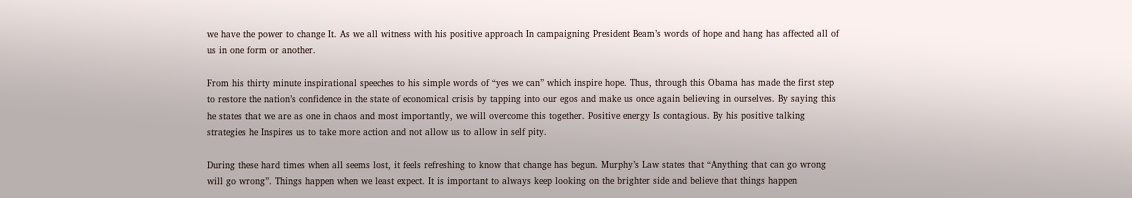we have the power to change It. As we all witness with his positive approach In campaigning President Beam’s words of hope and hang has affected all of us in one form or another.

From his thirty minute inspirational speeches to his simple words of “yes we can” which inspire hope. Thus, through this Obama has made the first step to restore the nation’s confidence in the state of economical crisis by tapping into our egos and make us once again believing in ourselves. By saying this he states that we are as one in chaos and most importantly, we will overcome this together. Positive energy Is contagious. By his positive talking strategies he Inspires us to take more action and not allow us to allow in self pity.

During these hard times when all seems lost, it feels refreshing to know that change has begun. Murphy’s Law states that “Anything that can go wrong will go wrong”. Things happen when we least expect. It is important to always keep looking on the brighter side and believe that things happen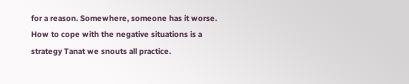for a reason. Somewhere, someone has it worse. How to cope with the negative situations is a strategy Tanat we snouts all practice.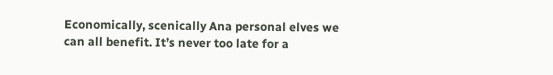Economically, scenically Ana personal elves we can all benefit. It’s never too late for a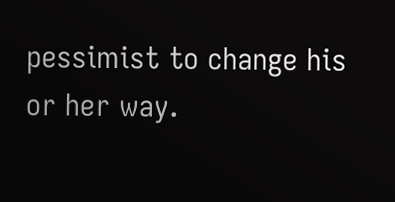pessimist to change his or her way.